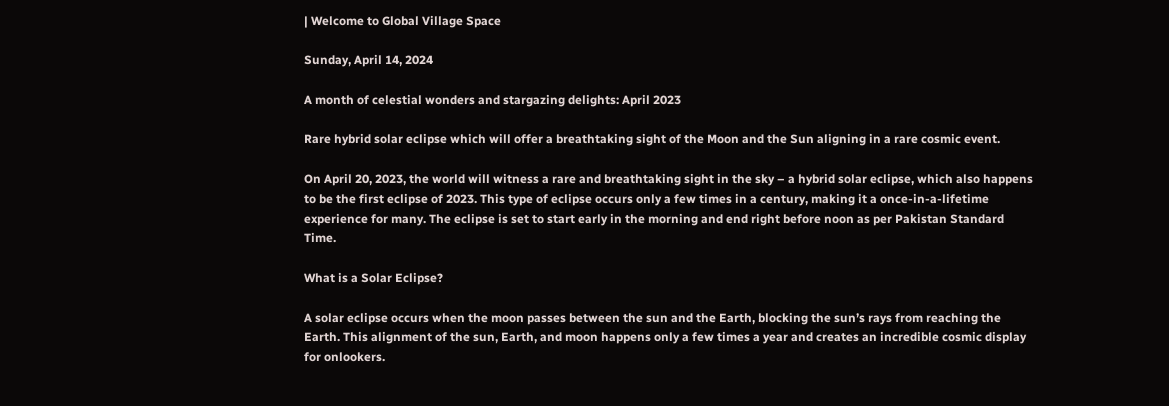| Welcome to Global Village Space

Sunday, April 14, 2024

A month of celestial wonders and stargazing delights: April 2023

Rare hybrid solar eclipse which will offer a breathtaking sight of the Moon and the Sun aligning in a rare cosmic event.

On April 20, 2023, the world will witness a rare and breathtaking sight in the sky – a hybrid solar eclipse, which also happens to be the first eclipse of 2023. This type of eclipse occurs only a few times in a century, making it a once-in-a-lifetime experience for many. The eclipse is set to start early in the morning and end right before noon as per Pakistan Standard Time.

What is a Solar Eclipse?

A solar eclipse occurs when the moon passes between the sun and the Earth, blocking the sun’s rays from reaching the Earth. This alignment of the sun, Earth, and moon happens only a few times a year and creates an incredible cosmic display for onlookers.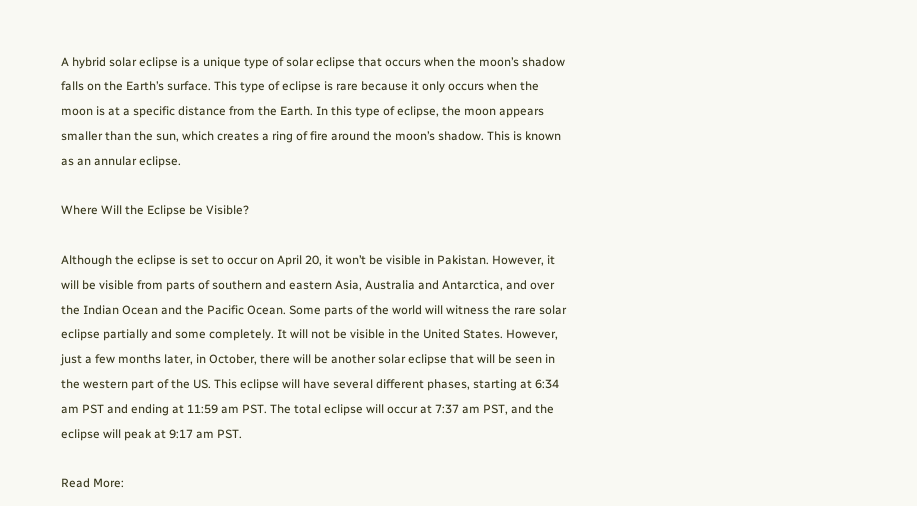A hybrid solar eclipse is a unique type of solar eclipse that occurs when the moon’s shadow falls on the Earth’s surface. This type of eclipse is rare because it only occurs when the moon is at a specific distance from the Earth. In this type of eclipse, the moon appears smaller than the sun, which creates a ring of fire around the moon’s shadow. This is known as an annular eclipse.

Where Will the Eclipse be Visible?

Although the eclipse is set to occur on April 20, it won’t be visible in Pakistan. However, it will be visible from parts of southern and eastern Asia, Australia and Antarctica, and over the Indian Ocean and the Pacific Ocean. Some parts of the world will witness the rare solar eclipse partially and some completely. It will not be visible in the United States. However, just a few months later, in October, there will be another solar eclipse that will be seen in the western part of the US. This eclipse will have several different phases, starting at 6:34 am PST and ending at 11:59 am PST. The total eclipse will occur at 7:37 am PST, and the eclipse will peak at 9:17 am PST.

Read More: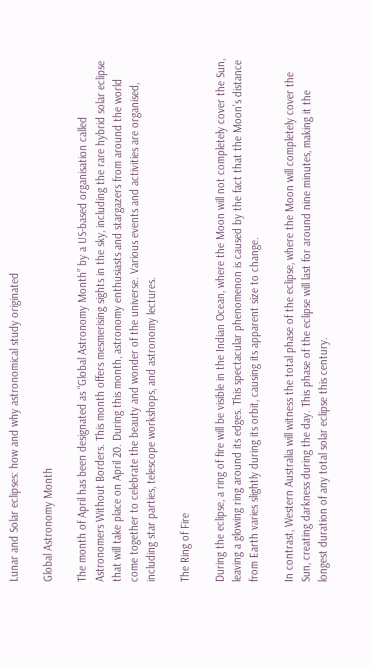Lunar and Solar eclipses: how and why astronomical study originated

Global Astronomy Month

The month of April has been designated as “Global Astronomy Month” by a US-based organisation called Astronomers Without Borders. This month offers mesmerising sights in the sky, including the rare hybrid solar eclipse that will take place on April 20. During this month, astronomy enthusiasts and stargazers from around the world come together to celebrate the beauty and wonder of the universe. Various events and activities are organised, including star parties, telescope workshops, and astronomy lectures.

The Ring of Fire

During the eclipse, a ring of fire will be visible in the Indian Ocean, where the Moon will not completely cover the Sun, leaving a glowing ring around its edges. This spectacular phenomenon is caused by the fact that the Moon’s distance from Earth varies slightly during its orbit, causing its apparent size to change.

In contrast, Western Australia will witness the total phase of the eclipse, where the Moon will completely cover the Sun, creating darkness during the day. This phase of the eclipse will last for around nine minutes, making it the longest duration of any total solar eclipse this century.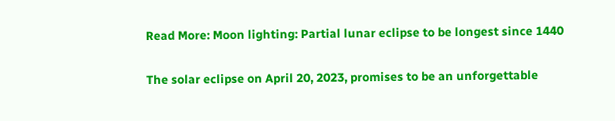Read More: Moon lighting: Partial lunar eclipse to be longest since 1440

The solar eclipse on April 20, 2023, promises to be an unforgettable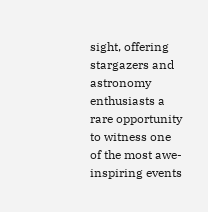sight, offering stargazers and astronomy enthusiasts a rare opportunity to witness one of the most awe-inspiring events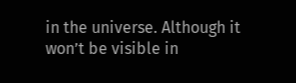in the universe. Although it won’t be visible in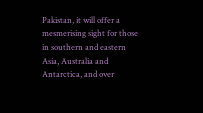Pakistan, it will offer a mesmerising sight for those in southern and eastern Asia, Australia and Antarctica, and over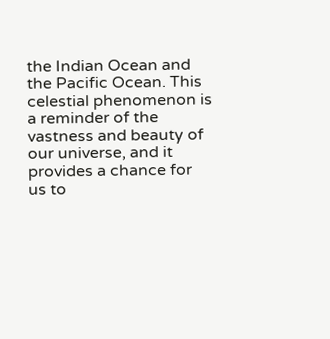the Indian Ocean and the Pacific Ocean. This celestial phenomenon is a reminder of the vastness and beauty of our universe, and it provides a chance for us to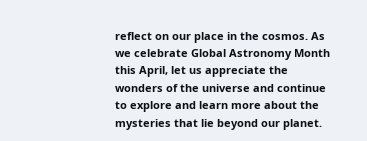reflect on our place in the cosmos. As we celebrate Global Astronomy Month this April, let us appreciate the wonders of the universe and continue to explore and learn more about the mysteries that lie beyond our planet.